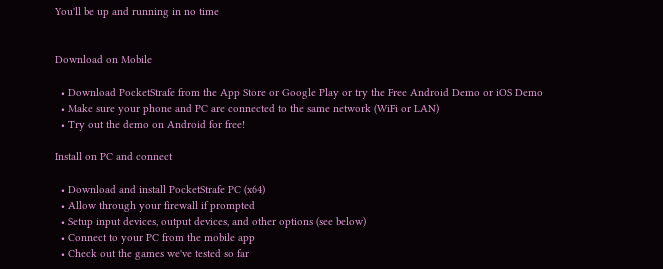You'll be up and running in no time


Download on Mobile

  • Download PocketStrafe from the App Store or Google Play or try the Free Android Demo or iOS Demo
  • Make sure your phone and PC are connected to the same network (WiFi or LAN)
  • Try out the demo on Android for free!

Install on PC and connect

  • Download and install PocketStrafe PC (x64)
  • Allow through your firewall if prompted
  • Setup input devices, output devices, and other options (see below)
  • Connect to your PC from the mobile app
  • Check out the games we've tested so far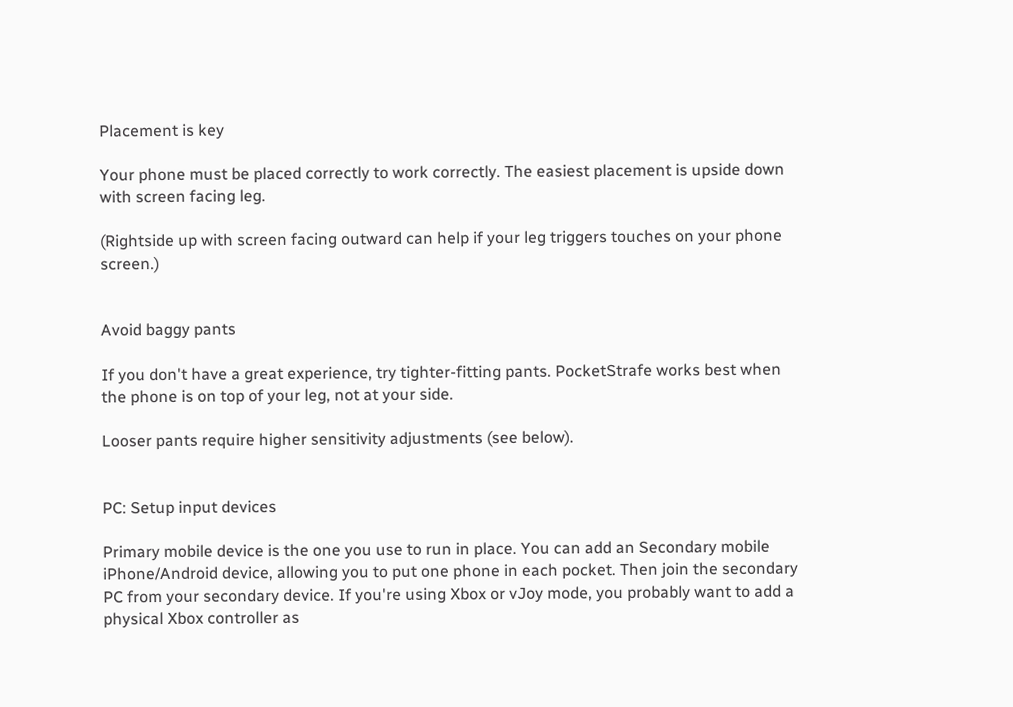Placement is key

Your phone must be placed correctly to work correctly. The easiest placement is upside down with screen facing leg.

(Rightside up with screen facing outward can help if your leg triggers touches on your phone screen.)


Avoid baggy pants

If you don't have a great experience, try tighter-fitting pants. PocketStrafe works best when the phone is on top of your leg, not at your side.

Looser pants require higher sensitivity adjustments (see below).


PC: Setup input devices

Primary mobile device is the one you use to run in place. You can add an Secondary mobile iPhone/Android device, allowing you to put one phone in each pocket. Then join the secondary PC from your secondary device. If you're using Xbox or vJoy mode, you probably want to add a physical Xbox controller as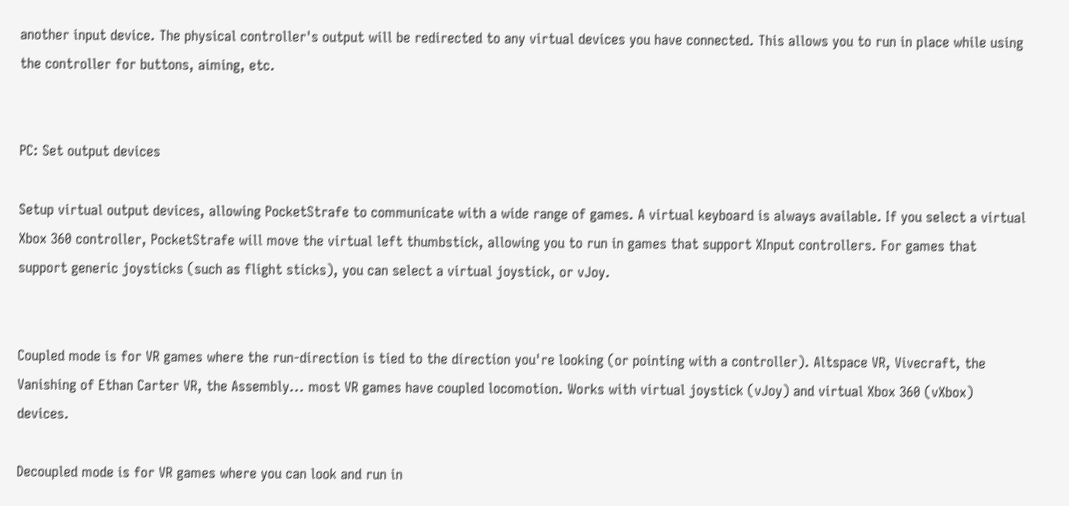another input device. The physical controller's output will be redirected to any virtual devices you have connected. This allows you to run in place while using the controller for buttons, aiming, etc.


PC: Set output devices

Setup virtual output devices, allowing PocketStrafe to communicate with a wide range of games. A virtual keyboard is always available. If you select a virtual Xbox 360 controller, PocketStrafe will move the virtual left thumbstick, allowing you to run in games that support XInput controllers. For games that support generic joysticks (such as flight sticks), you can select a virtual joystick, or vJoy.


Coupled mode is for VR games where the run-direction is tied to the direction you're looking (or pointing with a controller). Altspace VR, Vivecraft, the Vanishing of Ethan Carter VR, the Assembly... most VR games have coupled locomotion. Works with virtual joystick (vJoy) and virtual Xbox 360 (vXbox) devices.

Decoupled mode is for VR games where you can look and run in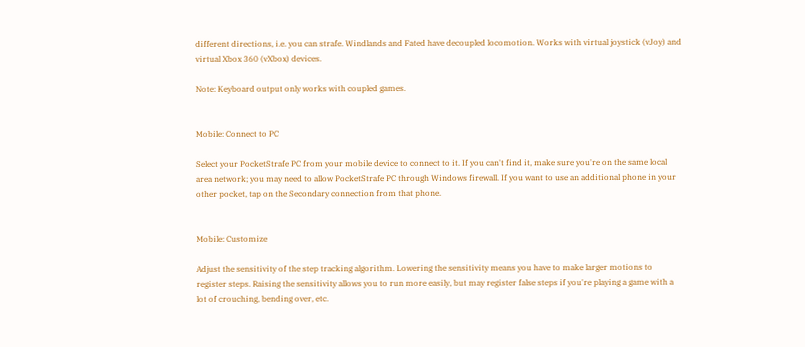different directions, i.e. you can strafe. Windlands and Fated have decoupled locomotion. Works with virtual joystick (vJoy) and virtual Xbox 360 (vXbox) devices.

Note: Keyboard output only works with coupled games.


Mobile: Connect to PC

Select your PocketStrafe PC from your mobile device to connect to it. If you can't find it, make sure you're on the same local area network; you may need to allow PocketStrafe PC through Windows firewall. If you want to use an additional phone in your other pocket, tap on the Secondary connection from that phone.


Mobile: Customize

Adjust the sensitivity of the step tracking algorithm. Lowering the sensitivity means you have to make larger motions to register steps. Raising the sensitivity allows you to run more easily, but may register false steps if you're playing a game with a lot of crouching, bending over, etc.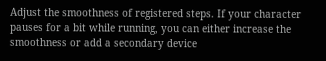Adjust the smoothness of registered steps. If your character pauses for a bit while running, you can either increase the smoothness or add a secondary device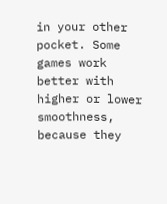in your other pocket. Some games work better with higher or lower smoothness, because they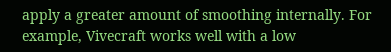apply a greater amount of smoothing internally. For example, Vivecraft works well with a low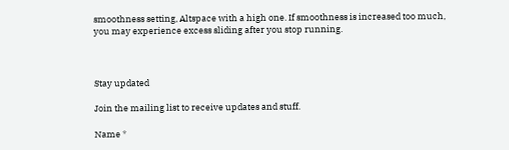smoothness setting, Altspace with a high one. If smoothness is increased too much, you may experience excess sliding after you stop running.



Stay updated

Join the mailing list to receive updates and stuff.

Name *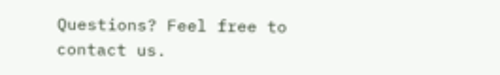Questions? Feel free to contact us.